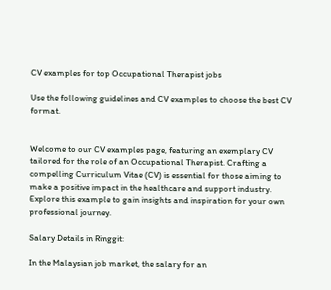CV examples for top Occupational Therapist jobs

Use the following guidelines and CV examples to choose the best CV format.


Welcome to our CV examples page, featuring an exemplary CV tailored for the role of an Occupational Therapist. Crafting a compelling Curriculum Vitae (CV) is essential for those aiming to make a positive impact in the healthcare and support industry. Explore this example to gain insights and inspiration for your own professional journey.

Salary Details in Ringgit:

In the Malaysian job market, the salary for an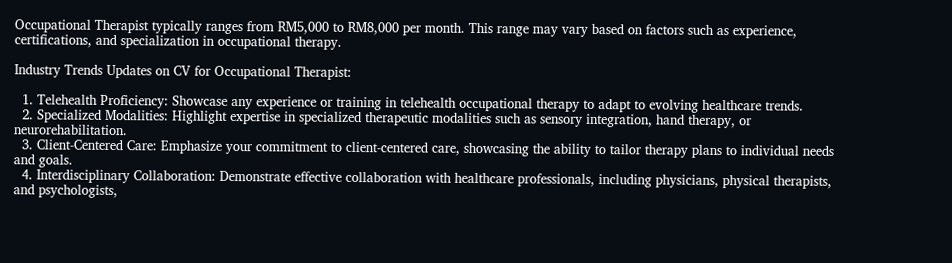Occupational Therapist typically ranges from RM5,000 to RM8,000 per month. This range may vary based on factors such as experience, certifications, and specialization in occupational therapy.

Industry Trends Updates on CV for Occupational Therapist:

  1. Telehealth Proficiency: Showcase any experience or training in telehealth occupational therapy to adapt to evolving healthcare trends.
  2. Specialized Modalities: Highlight expertise in specialized therapeutic modalities such as sensory integration, hand therapy, or neurorehabilitation.
  3. Client-Centered Care: Emphasize your commitment to client-centered care, showcasing the ability to tailor therapy plans to individual needs and goals.
  4. Interdisciplinary Collaboration: Demonstrate effective collaboration with healthcare professionals, including physicians, physical therapists, and psychologists,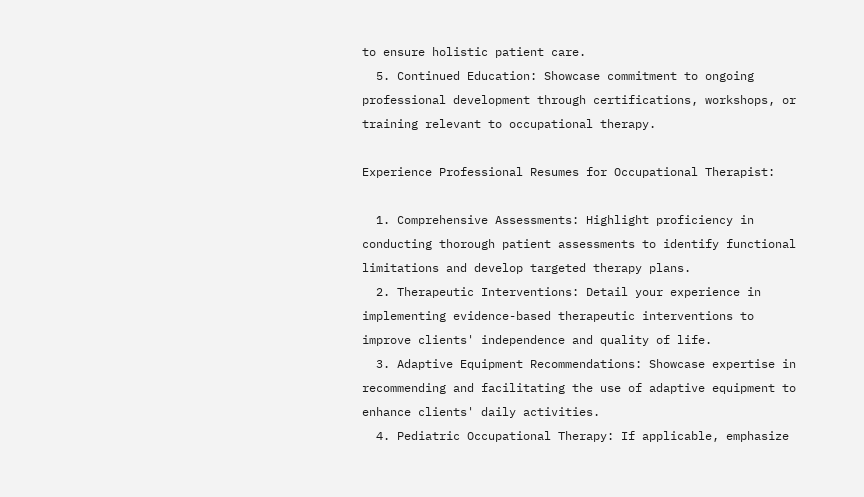to ensure holistic patient care.
  5. Continued Education: Showcase commitment to ongoing professional development through certifications, workshops, or training relevant to occupational therapy.

Experience Professional Resumes for Occupational Therapist:

  1. Comprehensive Assessments: Highlight proficiency in conducting thorough patient assessments to identify functional limitations and develop targeted therapy plans.
  2. Therapeutic Interventions: Detail your experience in implementing evidence-based therapeutic interventions to improve clients' independence and quality of life.
  3. Adaptive Equipment Recommendations: Showcase expertise in recommending and facilitating the use of adaptive equipment to enhance clients' daily activities.
  4. Pediatric Occupational Therapy: If applicable, emphasize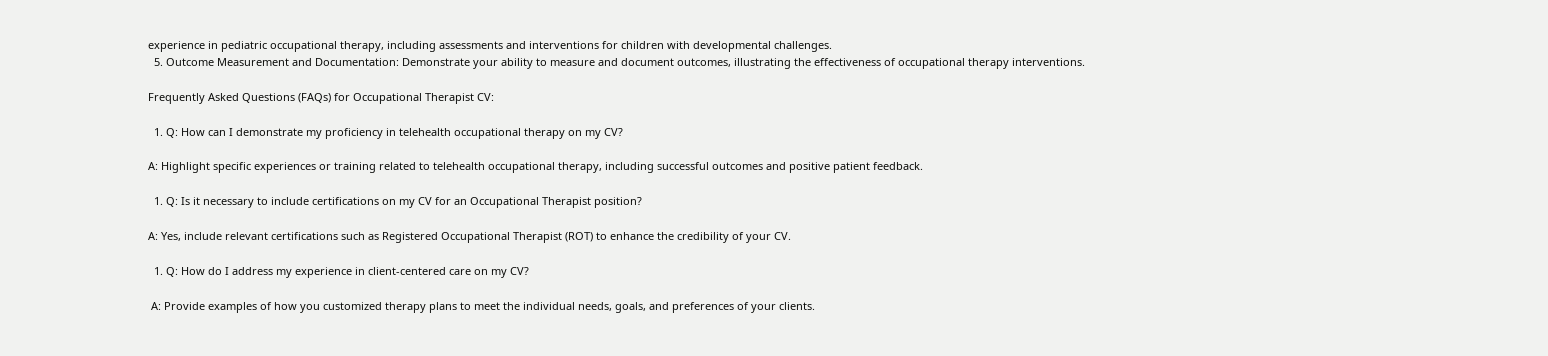experience in pediatric occupational therapy, including assessments and interventions for children with developmental challenges.
  5. Outcome Measurement and Documentation: Demonstrate your ability to measure and document outcomes, illustrating the effectiveness of occupational therapy interventions.

Frequently Asked Questions (FAQs) for Occupational Therapist CV:

  1. Q: How can I demonstrate my proficiency in telehealth occupational therapy on my CV?

A: Highlight specific experiences or training related to telehealth occupational therapy, including successful outcomes and positive patient feedback.

  1. Q: Is it necessary to include certifications on my CV for an Occupational Therapist position?

A: Yes, include relevant certifications such as Registered Occupational Therapist (ROT) to enhance the credibility of your CV.

  1. Q: How do I address my experience in client-centered care on my CV?

 A: Provide examples of how you customized therapy plans to meet the individual needs, goals, and preferences of your clients.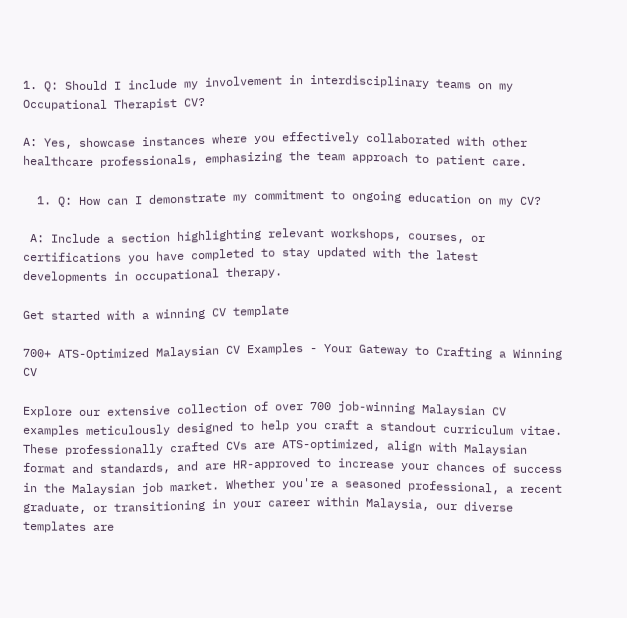1. Q: Should I include my involvement in interdisciplinary teams on my Occupational Therapist CV?

A: Yes, showcase instances where you effectively collaborated with other healthcare professionals, emphasizing the team approach to patient care.

  1. Q: How can I demonstrate my commitment to ongoing education on my CV?

 A: Include a section highlighting relevant workshops, courses, or certifications you have completed to stay updated with the latest developments in occupational therapy.

Get started with a winning CV template

700+ ATS-Optimized Malaysian CV Examples - Your Gateway to Crafting a Winning CV

Explore our extensive collection of over 700 job-winning Malaysian CV examples meticulously designed to help you craft a standout curriculum vitae. These professionally crafted CVs are ATS-optimized, align with Malaysian format and standards, and are HR-approved to increase your chances of success in the Malaysian job market. Whether you're a seasoned professional, a recent graduate, or transitioning in your career within Malaysia, our diverse templates are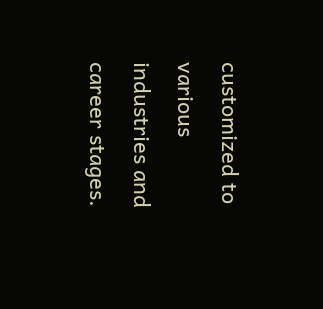customized to various industries and career stages.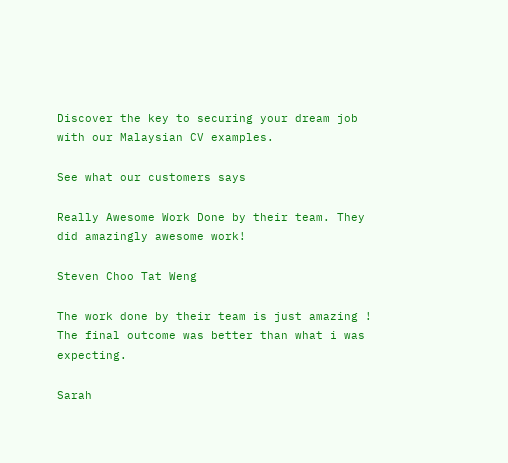Discover the key to securing your dream job with our Malaysian CV examples.

See what our customers says

Really Awesome Work Done by their team. They did amazingly awesome work!

Steven Choo Tat Weng

The work done by their team is just amazing ! The final outcome was better than what i was expecting.

Sarah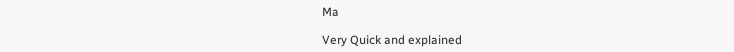Ma

Very Quick and explained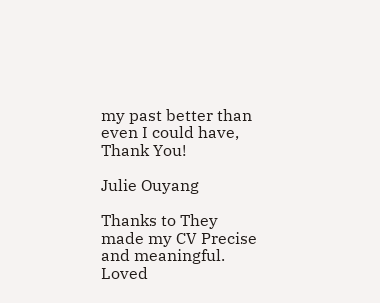my past better than even I could have, Thank You!

Julie Ouyang

Thanks to They made my CV Precise and meaningful. Loved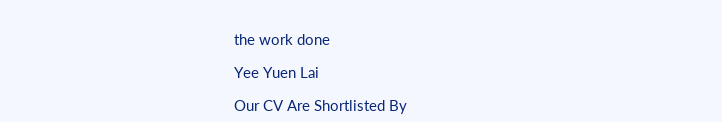the work done

Yee Yuen Lai

Our CV Are Shortlisted By